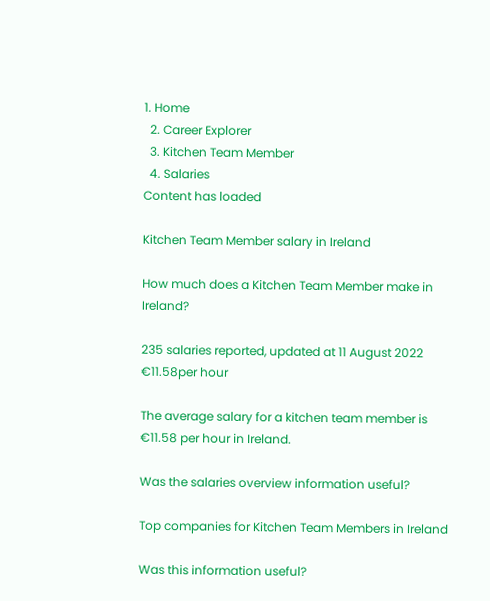1. Home
  2. Career Explorer
  3. Kitchen Team Member
  4. Salaries
Content has loaded

Kitchen Team Member salary in Ireland

How much does a Kitchen Team Member make in Ireland?

235 salaries reported, updated at 11 August 2022
€11.58per hour

The average salary for a kitchen team member is €11.58 per hour in Ireland.

Was the salaries overview information useful?

Top companies for Kitchen Team Members in Ireland

Was this information useful?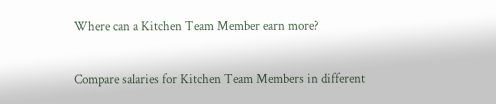Where can a Kitchen Team Member earn more?

Compare salaries for Kitchen Team Members in different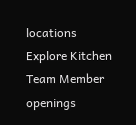locations
Explore Kitchen Team Member openings